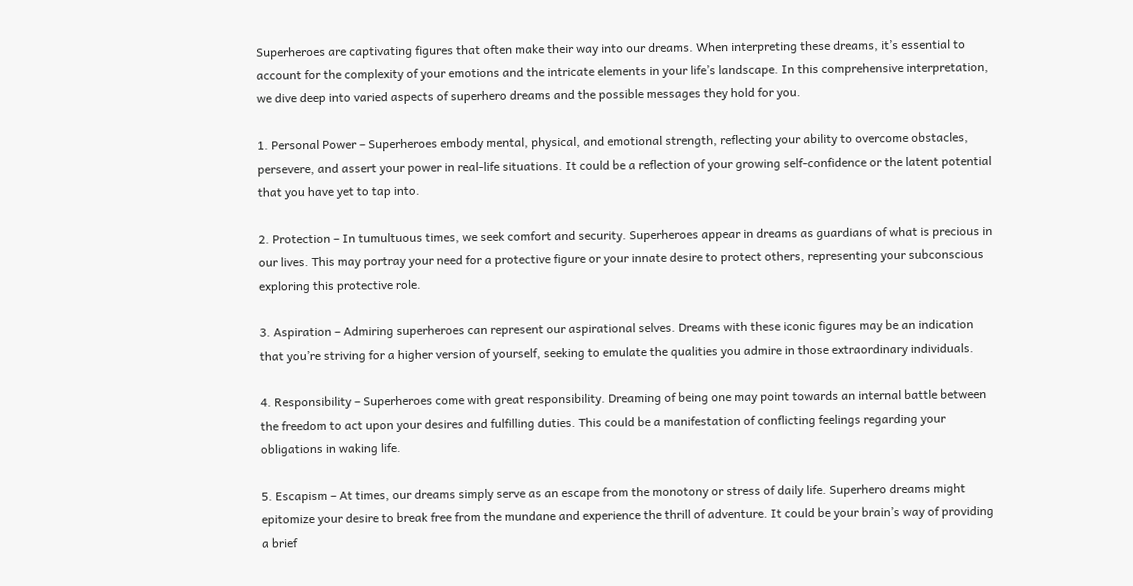Superheroes are captivating figures that often make their way into our dreams. When interpreting these dreams, it’s essential to account for the complexity of your emotions and the intricate elements in your life’s landscape. In this comprehensive interpretation, we dive deep into varied aspects of superhero dreams and the possible messages they hold for you.

1. Personal Power – Superheroes embody mental, physical, and emotional strength, reflecting your ability to overcome obstacles, persevere, and assert your power in real-life situations. It could be a reflection of your growing self-confidence or the latent potential that you have yet to tap into.

2. Protection – In tumultuous times, we seek comfort and security. Superheroes appear in dreams as guardians of what is precious in our lives. This may portray your need for a protective figure or your innate desire to protect others, representing your subconscious exploring this protective role.

3. Aspiration – Admiring superheroes can represent our aspirational selves. Dreams with these iconic figures may be an indication that you’re striving for a higher version of yourself, seeking to emulate the qualities you admire in those extraordinary individuals.

4. Responsibility – Superheroes come with great responsibility. Dreaming of being one may point towards an internal battle between the freedom to act upon your desires and fulfilling duties. This could be a manifestation of conflicting feelings regarding your obligations in waking life.

5. Escapism – At times, our dreams simply serve as an escape from the monotony or stress of daily life. Superhero dreams might epitomize your desire to break free from the mundane and experience the thrill of adventure. It could be your brain’s way of providing a brief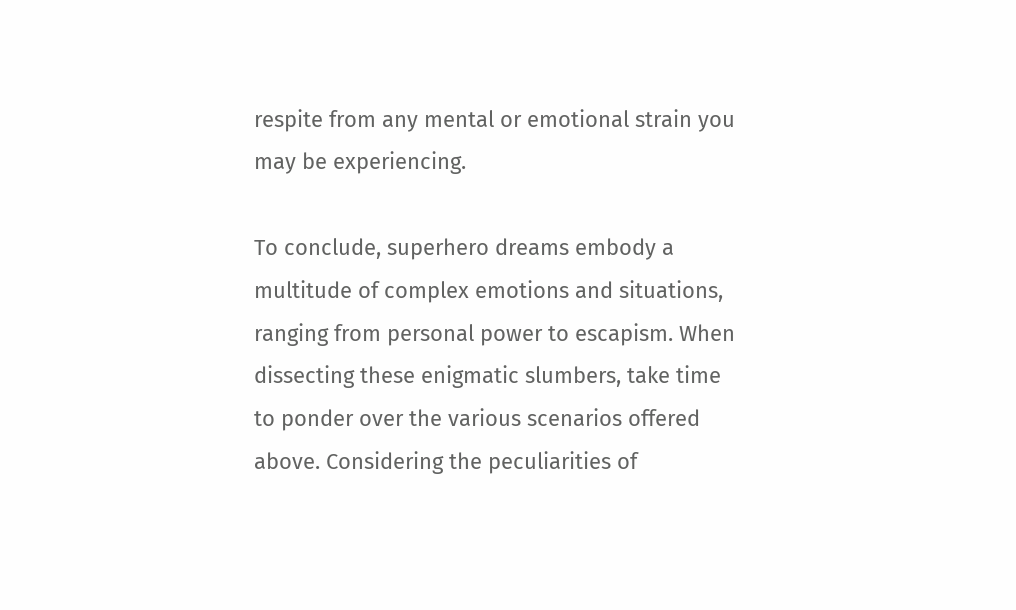respite from any mental or emotional strain you may be experiencing.

To conclude, superhero dreams embody a multitude of complex emotions and situations, ranging from personal power to escapism. When dissecting these enigmatic slumbers, take time to ponder over the various scenarios offered above. Considering the peculiarities of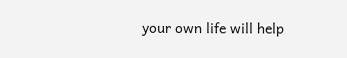your own life will help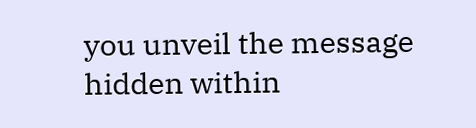you unveil the message hidden within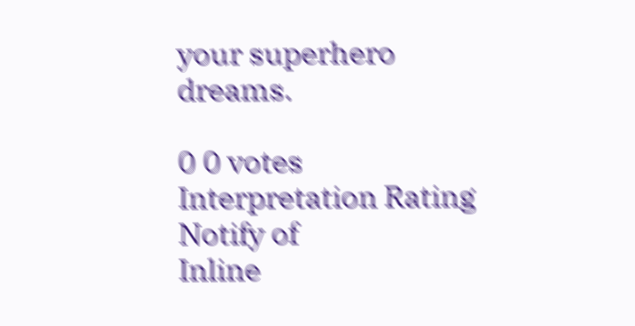your superhero dreams.

0 0 votes
Interpretation Rating
Notify of
Inline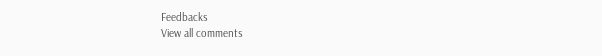Feedbacks
View all comments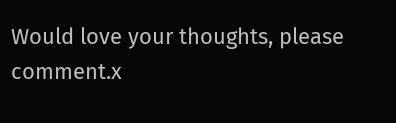Would love your thoughts, please comment.x